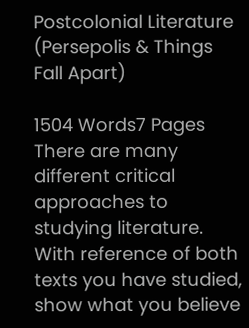Postcolonial Literature (Persepolis & Things Fall Apart)

1504 Words7 Pages
There are many different critical approaches to studying literature. With reference of both texts you have studied, show what you believe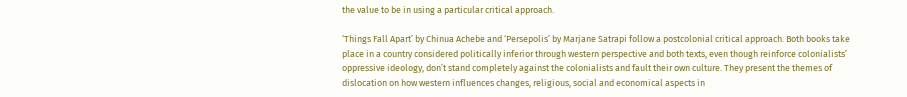the value to be in using a particular critical approach.

‘Things Fall Apart’ by Chinua Achebe and ‘Persepolis’ by Marjane Satrapi follow a postcolonial critical approach. Both books take place in a country considered politically inferior through western perspective and both texts, even though reinforce colonialists’ oppressive ideology, don’t stand completely against the colonialists and fault their own culture. They present the themes of dislocation on how western influences changes, religious, social and economical aspects in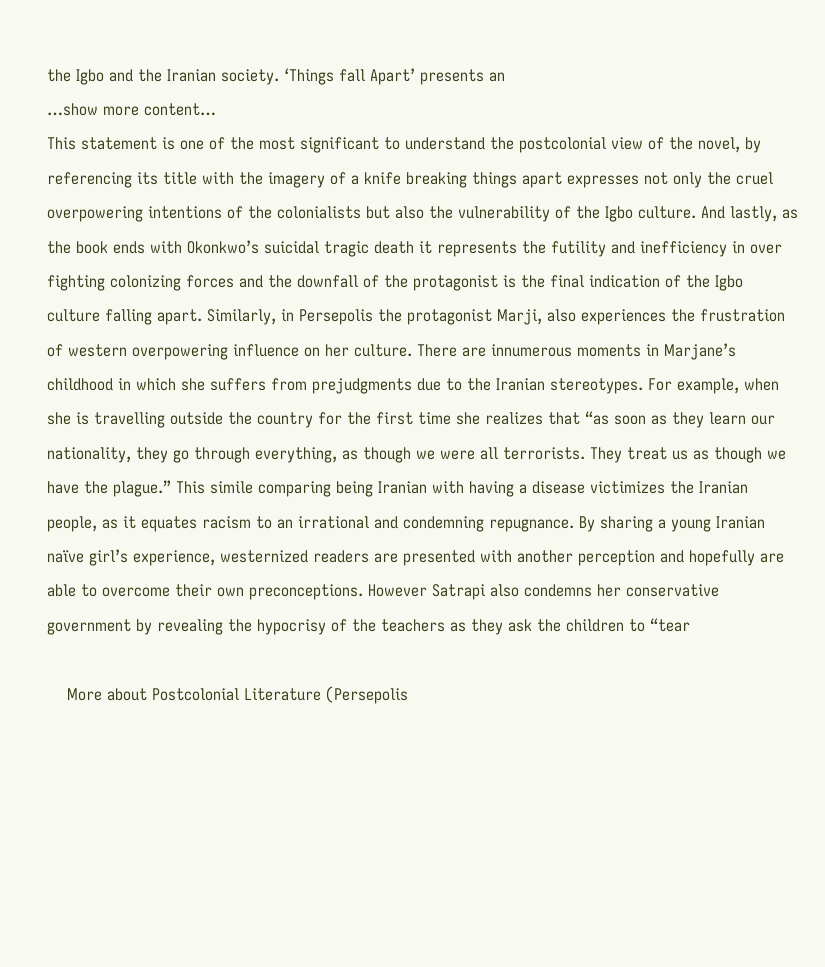the Igbo and the Iranian society. ‘Things fall Apart’ presents an
…show more content…
This statement is one of the most significant to understand the postcolonial view of the novel, by referencing its title with the imagery of a knife breaking things apart expresses not only the cruel overpowering intentions of the colonialists but also the vulnerability of the Igbo culture. And lastly, as the book ends with Okonkwo’s suicidal tragic death it represents the futility and inefficiency in over fighting colonizing forces and the downfall of the protagonist is the final indication of the Igbo culture falling apart. Similarly, in Persepolis the protagonist Marji, also experiences the frustration of western overpowering influence on her culture. There are innumerous moments in Marjane’s childhood in which she suffers from prejudgments due to the Iranian stereotypes. For example, when she is travelling outside the country for the first time she realizes that “as soon as they learn our nationality, they go through everything, as though we were all terrorists. They treat us as though we have the plague.” This simile comparing being Iranian with having a disease victimizes the Iranian people, as it equates racism to an irrational and condemning repugnance. By sharing a young Iranian naïve girl’s experience, westernized readers are presented with another perception and hopefully are able to overcome their own preconceptions. However Satrapi also condemns her conservative government by revealing the hypocrisy of the teachers as they ask the children to “tear

    More about Postcolonial Literature (Persepolis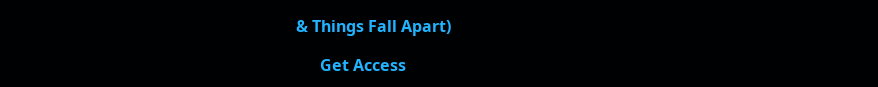& Things Fall Apart)

      Get Access